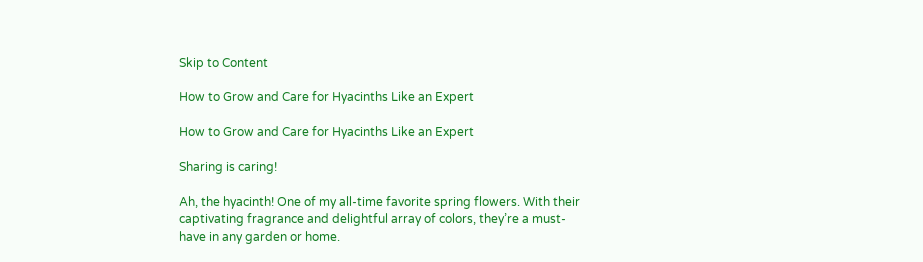Skip to Content

How to Grow and Care for Hyacinths Like an Expert

How to Grow and Care for Hyacinths Like an Expert

Sharing is caring!

Ah, the hyacinth! One of my all-time favorite spring flowers. With their captivating fragrance and delightful array of colors, they’re a must-have in any garden or home.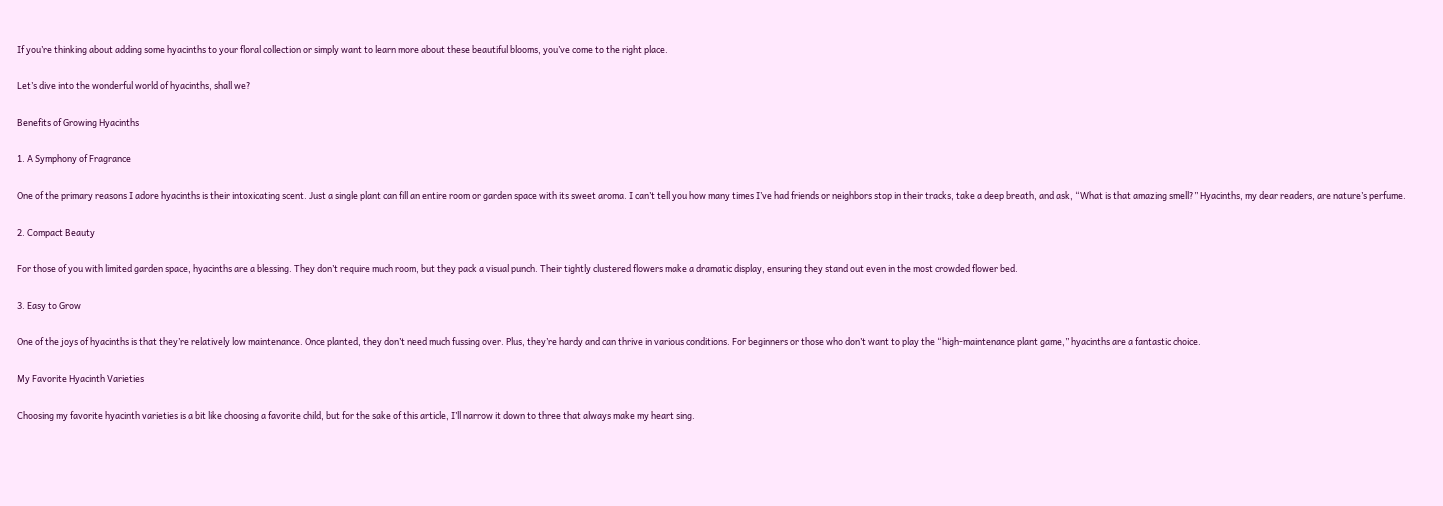If you’re thinking about adding some hyacinths to your floral collection or simply want to learn more about these beautiful blooms, you’ve come to the right place.

Let’s dive into the wonderful world of hyacinths, shall we?

Benefits of Growing Hyacinths

1. A Symphony of Fragrance

One of the primary reasons I adore hyacinths is their intoxicating scent. Just a single plant can fill an entire room or garden space with its sweet aroma. I can’t tell you how many times I’ve had friends or neighbors stop in their tracks, take a deep breath, and ask, “What is that amazing smell?” Hyacinths, my dear readers, are nature’s perfume.

2. Compact Beauty

For those of you with limited garden space, hyacinths are a blessing. They don’t require much room, but they pack a visual punch. Their tightly clustered flowers make a dramatic display, ensuring they stand out even in the most crowded flower bed.

3. Easy to Grow

One of the joys of hyacinths is that they’re relatively low maintenance. Once planted, they don’t need much fussing over. Plus, they’re hardy and can thrive in various conditions. For beginners or those who don’t want to play the “high-maintenance plant game,” hyacinths are a fantastic choice.

My Favorite Hyacinth Varieties

Choosing my favorite hyacinth varieties is a bit like choosing a favorite child, but for the sake of this article, I’ll narrow it down to three that always make my heart sing.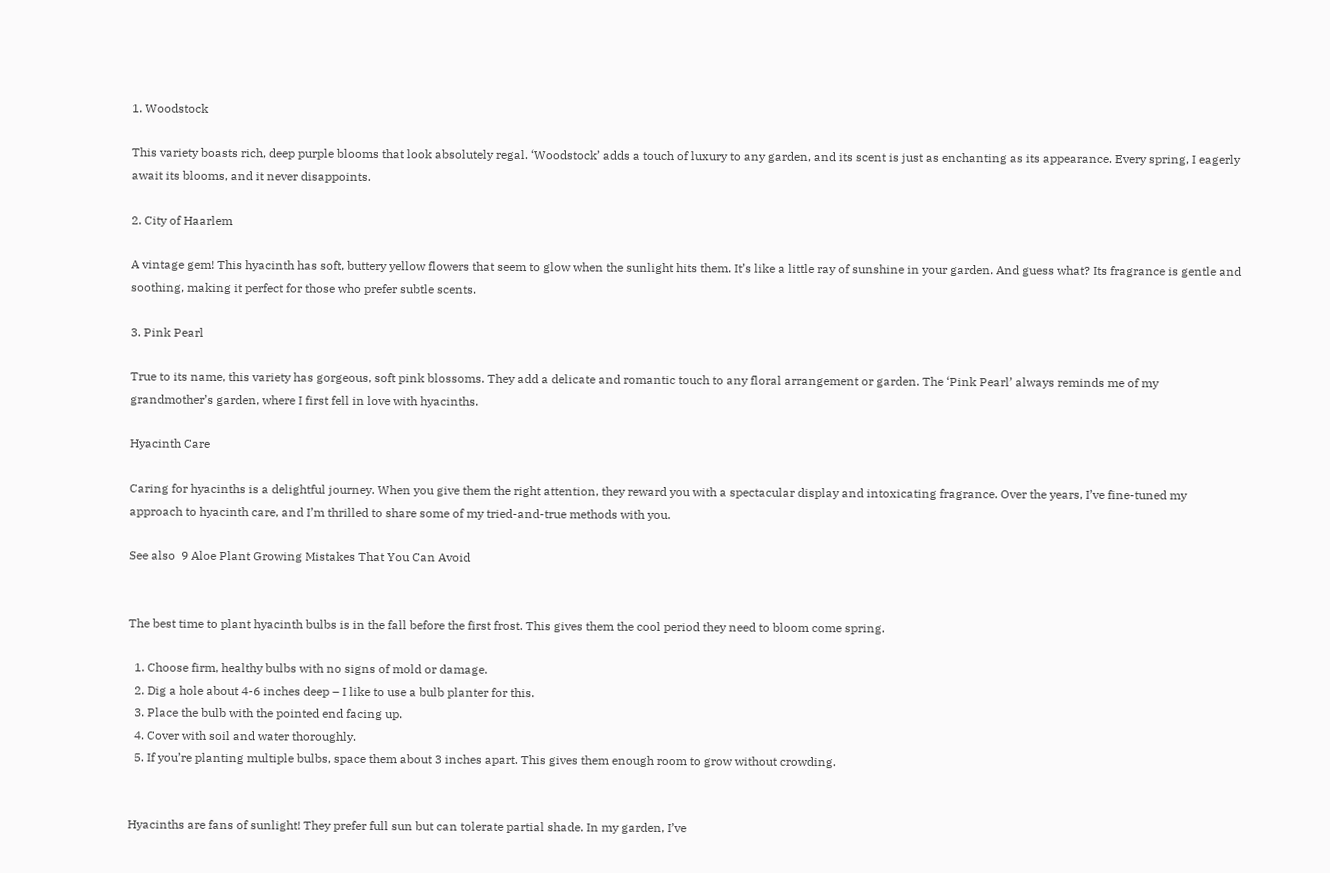1. Woodstock

This variety boasts rich, deep purple blooms that look absolutely regal. ‘Woodstock’ adds a touch of luxury to any garden, and its scent is just as enchanting as its appearance. Every spring, I eagerly await its blooms, and it never disappoints.

2. City of Haarlem

A vintage gem! This hyacinth has soft, buttery yellow flowers that seem to glow when the sunlight hits them. It’s like a little ray of sunshine in your garden. And guess what? Its fragrance is gentle and soothing, making it perfect for those who prefer subtle scents.

3. Pink Pearl

True to its name, this variety has gorgeous, soft pink blossoms. They add a delicate and romantic touch to any floral arrangement or garden. The ‘Pink Pearl’ always reminds me of my grandmother’s garden, where I first fell in love with hyacinths.

Hyacinth Care

Caring for hyacinths is a delightful journey. When you give them the right attention, they reward you with a spectacular display and intoxicating fragrance. Over the years, I’ve fine-tuned my approach to hyacinth care, and I’m thrilled to share some of my tried-and-true methods with you.

See also  9 Aloe Plant Growing Mistakes That You Can Avoid


The best time to plant hyacinth bulbs is in the fall before the first frost. This gives them the cool period they need to bloom come spring.

  1. Choose firm, healthy bulbs with no signs of mold or damage.
  2. Dig a hole about 4-6 inches deep – I like to use a bulb planter for this.
  3. Place the bulb with the pointed end facing up.
  4. Cover with soil and water thoroughly.
  5. If you’re planting multiple bulbs, space them about 3 inches apart. This gives them enough room to grow without crowding.


Hyacinths are fans of sunlight! They prefer full sun but can tolerate partial shade. In my garden, I’ve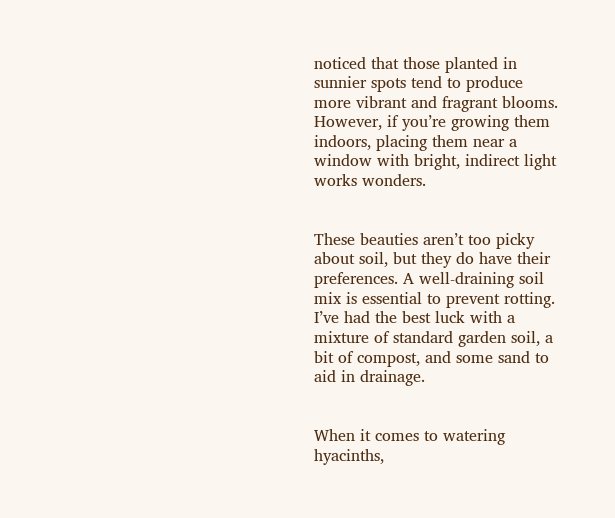noticed that those planted in sunnier spots tend to produce more vibrant and fragrant blooms. However, if you’re growing them indoors, placing them near a window with bright, indirect light works wonders.


These beauties aren’t too picky about soil, but they do have their preferences. A well-draining soil mix is essential to prevent rotting. I’ve had the best luck with a mixture of standard garden soil, a bit of compost, and some sand to aid in drainage.


When it comes to watering hyacinths,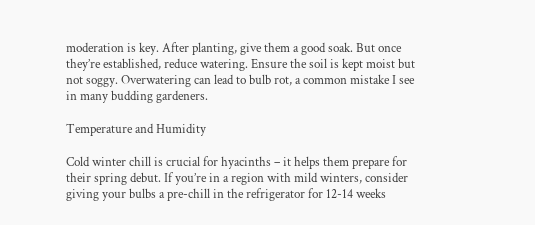moderation is key. After planting, give them a good soak. But once they’re established, reduce watering. Ensure the soil is kept moist but not soggy. Overwatering can lead to bulb rot, a common mistake I see in many budding gardeners.

Temperature and Humidity

Cold winter chill is crucial for hyacinths – it helps them prepare for their spring debut. If you’re in a region with mild winters, consider giving your bulbs a pre-chill in the refrigerator for 12-14 weeks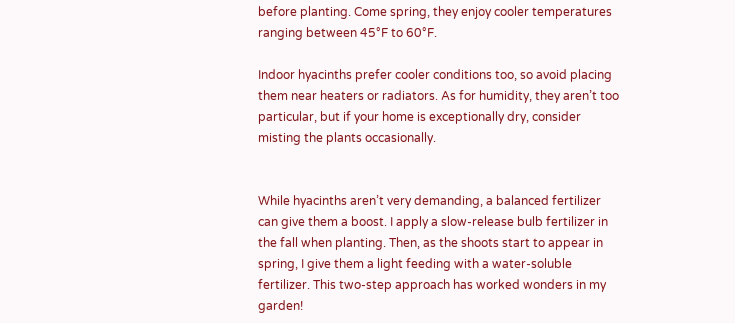before planting. Come spring, they enjoy cooler temperatures ranging between 45°F to 60°F.

Indoor hyacinths prefer cooler conditions too, so avoid placing them near heaters or radiators. As for humidity, they aren’t too particular, but if your home is exceptionally dry, consider misting the plants occasionally.


While hyacinths aren’t very demanding, a balanced fertilizer can give them a boost. I apply a slow-release bulb fertilizer in the fall when planting. Then, as the shoots start to appear in spring, I give them a light feeding with a water-soluble fertilizer. This two-step approach has worked wonders in my garden!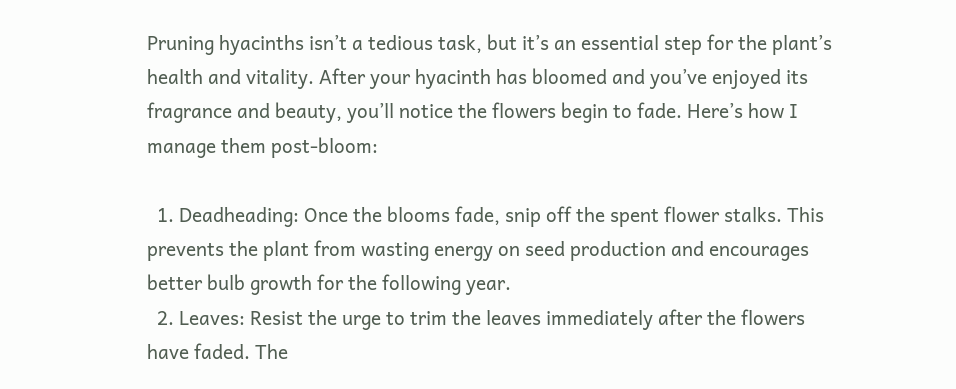Pruning hyacinths isn’t a tedious task, but it’s an essential step for the plant’s health and vitality. After your hyacinth has bloomed and you’ve enjoyed its fragrance and beauty, you’ll notice the flowers begin to fade. Here’s how I manage them post-bloom:

  1. Deadheading: Once the blooms fade, snip off the spent flower stalks. This prevents the plant from wasting energy on seed production and encourages better bulb growth for the following year.
  2. Leaves: Resist the urge to trim the leaves immediately after the flowers have faded. The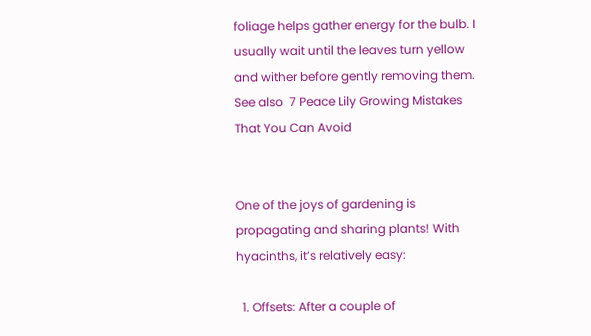foliage helps gather energy for the bulb. I usually wait until the leaves turn yellow and wither before gently removing them.
See also  7 Peace Lily Growing Mistakes That You Can Avoid


One of the joys of gardening is propagating and sharing plants! With hyacinths, it’s relatively easy:

  1. Offsets: After a couple of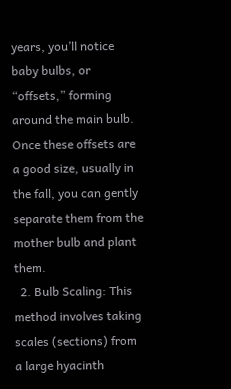years, you’ll notice baby bulbs, or “offsets,” forming around the main bulb. Once these offsets are a good size, usually in the fall, you can gently separate them from the mother bulb and plant them.
  2. Bulb Scaling: This method involves taking scales (sections) from a large hyacinth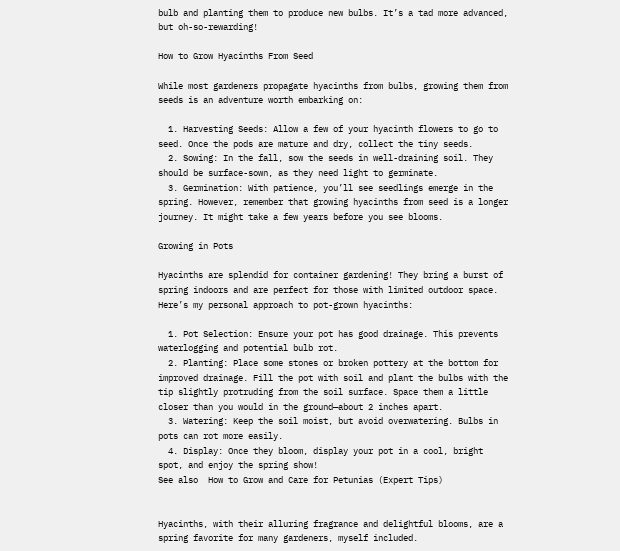bulb and planting them to produce new bulbs. It’s a tad more advanced, but oh-so-rewarding!

How to Grow Hyacinths From Seed

While most gardeners propagate hyacinths from bulbs, growing them from seeds is an adventure worth embarking on:

  1. Harvesting Seeds: Allow a few of your hyacinth flowers to go to seed. Once the pods are mature and dry, collect the tiny seeds.
  2. Sowing: In the fall, sow the seeds in well-draining soil. They should be surface-sown, as they need light to germinate.
  3. Germination: With patience, you’ll see seedlings emerge in the spring. However, remember that growing hyacinths from seed is a longer journey. It might take a few years before you see blooms.

Growing in Pots

Hyacinths are splendid for container gardening! They bring a burst of spring indoors and are perfect for those with limited outdoor space. Here’s my personal approach to pot-grown hyacinths:

  1. Pot Selection: Ensure your pot has good drainage. This prevents waterlogging and potential bulb rot.
  2. Planting: Place some stones or broken pottery at the bottom for improved drainage. Fill the pot with soil and plant the bulbs with the tip slightly protruding from the soil surface. Space them a little closer than you would in the ground—about 2 inches apart.
  3. Watering: Keep the soil moist, but avoid overwatering. Bulbs in pots can rot more easily.
  4. Display: Once they bloom, display your pot in a cool, bright spot, and enjoy the spring show!
See also  How to Grow and Care for Petunias (Expert Tips)


Hyacinths, with their alluring fragrance and delightful blooms, are a spring favorite for many gardeners, myself included.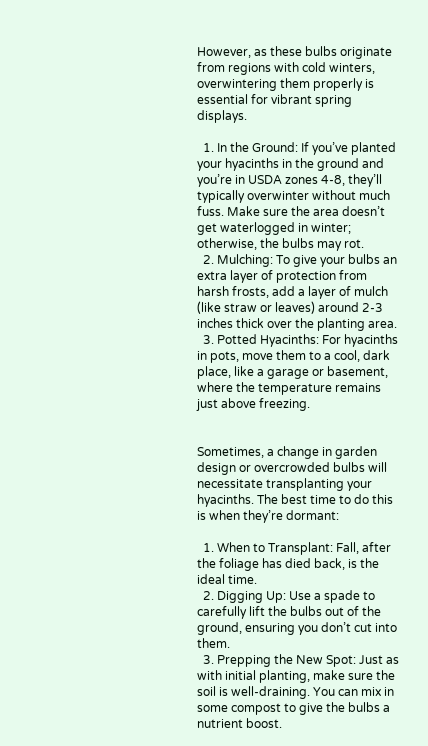However, as these bulbs originate from regions with cold winters, overwintering them properly is essential for vibrant spring displays.

  1. In the Ground: If you’ve planted your hyacinths in the ground and you’re in USDA zones 4-8, they’ll typically overwinter without much fuss. Make sure the area doesn’t get waterlogged in winter; otherwise, the bulbs may rot.
  2. Mulching: To give your bulbs an extra layer of protection from harsh frosts, add a layer of mulch (like straw or leaves) around 2-3 inches thick over the planting area.
  3. Potted Hyacinths: For hyacinths in pots, move them to a cool, dark place, like a garage or basement, where the temperature remains just above freezing.


Sometimes, a change in garden design or overcrowded bulbs will necessitate transplanting your hyacinths. The best time to do this is when they’re dormant:

  1. When to Transplant: Fall, after the foliage has died back, is the ideal time.
  2. Digging Up: Use a spade to carefully lift the bulbs out of the ground, ensuring you don’t cut into them.
  3. Prepping the New Spot: Just as with initial planting, make sure the soil is well-draining. You can mix in some compost to give the bulbs a nutrient boost.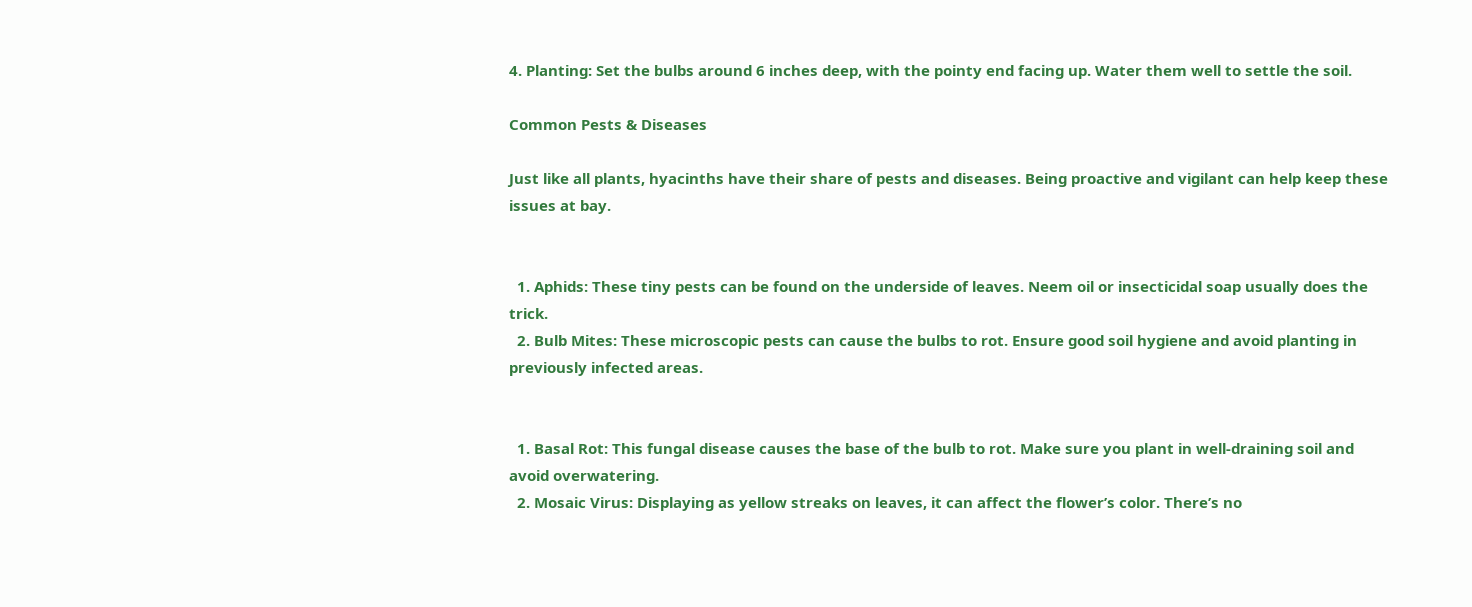4. Planting: Set the bulbs around 6 inches deep, with the pointy end facing up. Water them well to settle the soil.

Common Pests & Diseases

Just like all plants, hyacinths have their share of pests and diseases. Being proactive and vigilant can help keep these issues at bay.


  1. Aphids: These tiny pests can be found on the underside of leaves. Neem oil or insecticidal soap usually does the trick.
  2. Bulb Mites: These microscopic pests can cause the bulbs to rot. Ensure good soil hygiene and avoid planting in previously infected areas.


  1. Basal Rot: This fungal disease causes the base of the bulb to rot. Make sure you plant in well-draining soil and avoid overwatering.
  2. Mosaic Virus: Displaying as yellow streaks on leaves, it can affect the flower’s color. There’s no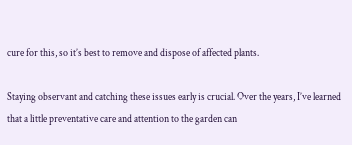cure for this, so it’s best to remove and dispose of affected plants.

Staying observant and catching these issues early is crucial. Over the years, I’ve learned that a little preventative care and attention to the garden can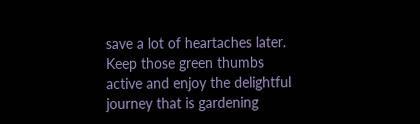save a lot of heartaches later. Keep those green thumbs active and enjoy the delightful journey that is gardening